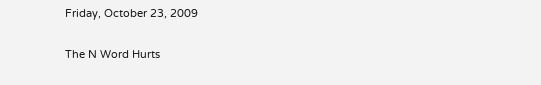Friday, October 23, 2009

The N Word Hurts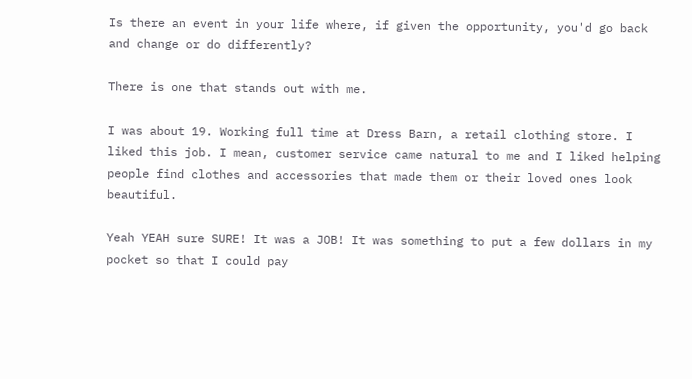Is there an event in your life where, if given the opportunity, you'd go back and change or do differently?

There is one that stands out with me.

I was about 19. Working full time at Dress Barn, a retail clothing store. I liked this job. I mean, customer service came natural to me and I liked helping people find clothes and accessories that made them or their loved ones look beautiful.

Yeah YEAH sure SURE! It was a JOB! It was something to put a few dollars in my pocket so that I could pay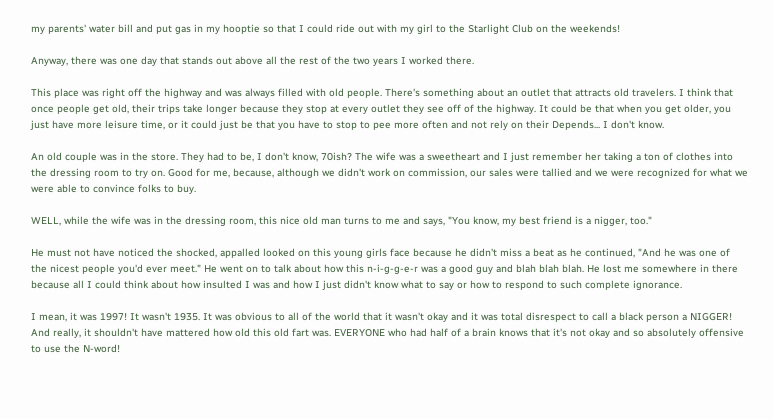my parents' water bill and put gas in my hooptie so that I could ride out with my girl to the Starlight Club on the weekends!

Anyway, there was one day that stands out above all the rest of the two years I worked there.

This place was right off the highway and was always filled with old people. There's something about an outlet that attracts old travelers. I think that once people get old, their trips take longer because they stop at every outlet they see off of the highway. It could be that when you get older, you just have more leisure time, or it could just be that you have to stop to pee more often and not rely on their Depends... I don't know.

An old couple was in the store. They had to be, I don't know, 70ish? The wife was a sweetheart and I just remember her taking a ton of clothes into the dressing room to try on. Good for me, because, although we didn't work on commission, our sales were tallied and we were recognized for what we were able to convince folks to buy.

WELL, while the wife was in the dressing room, this nice old man turns to me and says, "You know, my best friend is a nigger, too."

He must not have noticed the shocked, appalled looked on this young girls face because he didn't miss a beat as he continued, "And he was one of the nicest people you'd ever meet." He went on to talk about how this n-i-g-g-e-r was a good guy and blah blah blah. He lost me somewhere in there because all I could think about how insulted I was and how I just didn't know what to say or how to respond to such complete ignorance.

I mean, it was 1997! It wasn't 1935. It was obvious to all of the world that it wasn't okay and it was total disrespect to call a black person a NIGGER! And really, it shouldn't have mattered how old this old fart was. EVERYONE who had half of a brain knows that it's not okay and so absolutely offensive to use the N-word!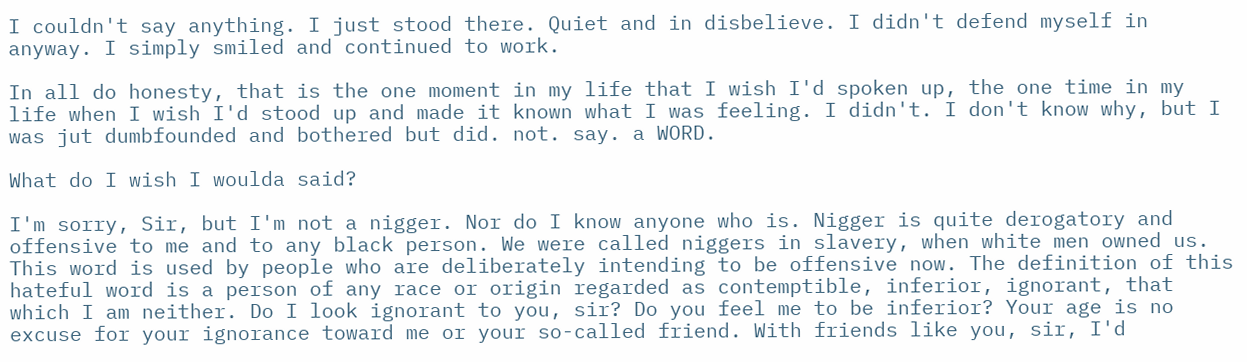I couldn't say anything. I just stood there. Quiet and in disbelieve. I didn't defend myself in anyway. I simply smiled and continued to work.

In all do honesty, that is the one moment in my life that I wish I'd spoken up, the one time in my life when I wish I'd stood up and made it known what I was feeling. I didn't. I don't know why, but I was jut dumbfounded and bothered but did. not. say. a WORD.

What do I wish I woulda said?

I'm sorry, Sir, but I'm not a nigger. Nor do I know anyone who is. Nigger is quite derogatory and offensive to me and to any black person. We were called niggers in slavery, when white men owned us. This word is used by people who are deliberately intending to be offensive now. The definition of this hateful word is a person of any race or origin regarded as contemptible, inferior, ignorant, that which I am neither. Do I look ignorant to you, sir? Do you feel me to be inferior? Your age is no excuse for your ignorance toward me or your so-called friend. With friends like you, sir, I'd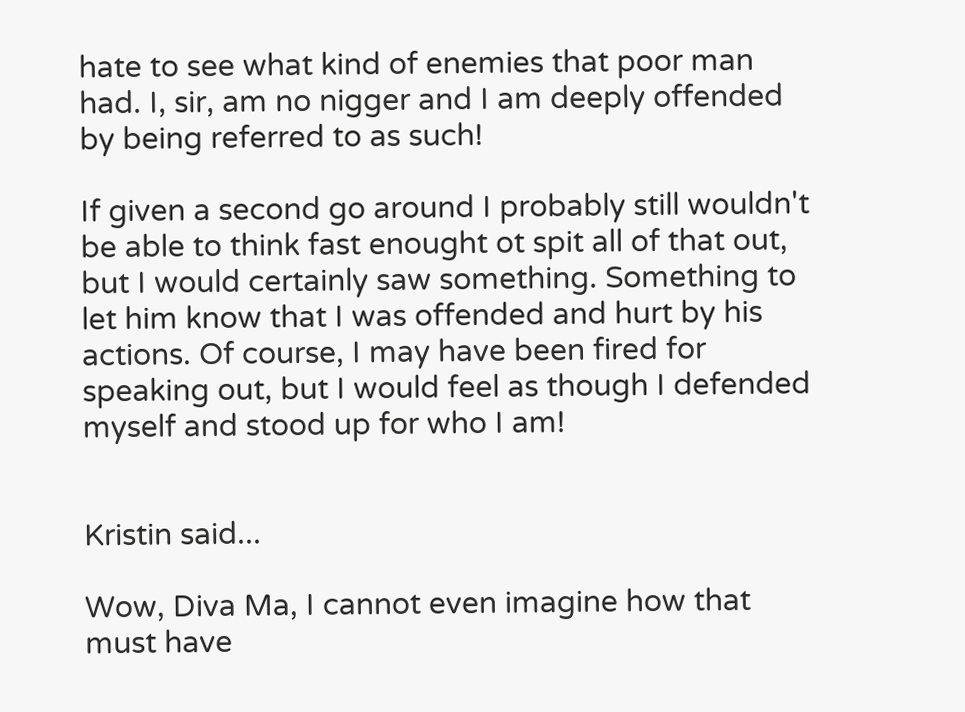hate to see what kind of enemies that poor man had. I, sir, am no nigger and I am deeply offended by being referred to as such!

If given a second go around I probably still wouldn't be able to think fast enought ot spit all of that out, but I would certainly saw something. Something to let him know that I was offended and hurt by his actions. Of course, I may have been fired for speaking out, but I would feel as though I defended myself and stood up for who I am!


Kristin said...

Wow, Diva Ma, I cannot even imagine how that must have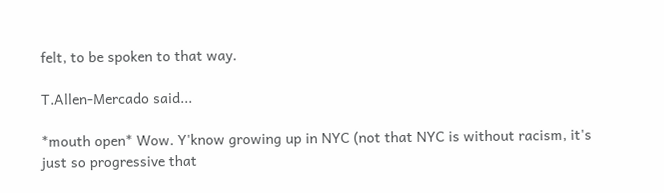felt, to be spoken to that way.

T.Allen-Mercado said...

*mouth open* Wow. Y'know growing up in NYC (not that NYC is without racism, it's just so progressive that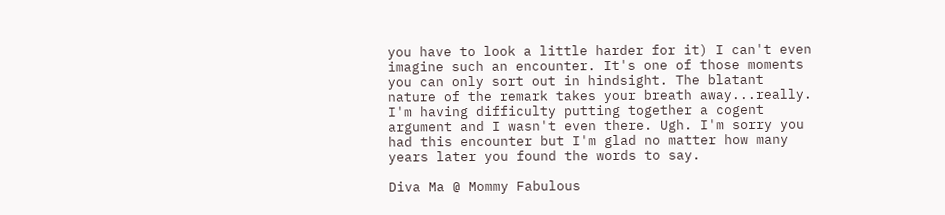you have to look a little harder for it) I can't even imagine such an encounter. It's one of those moments you can only sort out in hindsight. The blatant nature of the remark takes your breath away...really. I'm having difficulty putting together a cogent argument and I wasn't even there. Ugh. I'm sorry you had this encounter but I'm glad no matter how many years later you found the words to say.

Diva Ma @ Mommy Fabulous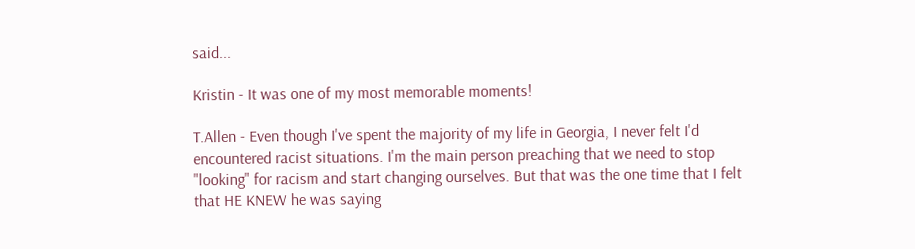said...

Kristin - It was one of my most memorable moments!

T.Allen - Even though I've spent the majority of my life in Georgia, I never felt I'd encountered racist situations. I'm the main person preaching that we need to stop "looking" for racism and start changing ourselves. But that was the one time that I felt that HE KNEW he was saying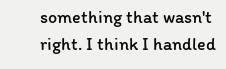something that wasn't right. I think I handled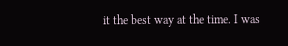it the best way at the time. I was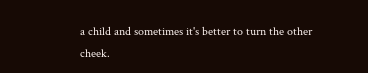a child and sometimes it's better to turn the other cheek.